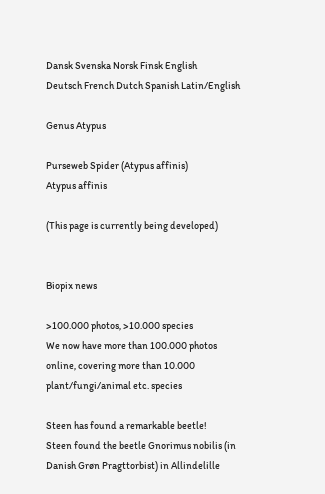Dansk Svenska Norsk Finsk English
Deutsch French Dutch Spanish Latin/English

Genus Atypus

Purseweb Spider (Atypus affinis)
Atypus affinis

(This page is currently being developed)


Biopix news

>100.000 photos, >10.000 species
We now have more than 100.000 photos online, covering more than 10.000 plant/fungi/animal etc. species

Steen has found a remarkable beetle!
Steen found the beetle Gnorimus nobilis (in Danish Grøn Pragttorbist) in Allindelille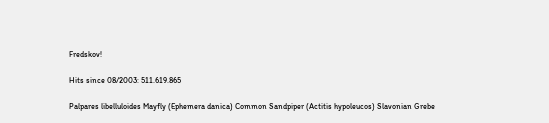Fredskov!

Hits since 08/2003: 511.619.865

Palpares libelluloides Mayfly (Ephemera danica) Common Sandpiper (Actitis hypoleucos) Slavonian Grebe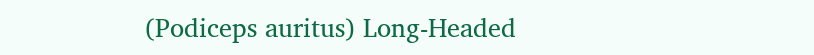(Podiceps auritus) Long-Headed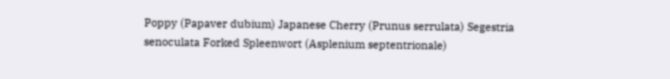Poppy (Papaver dubium) Japanese Cherry (Prunus serrulata) Segestria senoculata Forked Spleenwort (Asplenium septentrionale)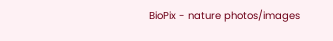BioPix - nature photos/images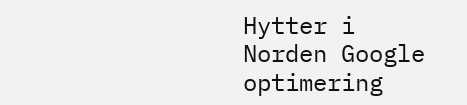Hytter i Norden Google optimering